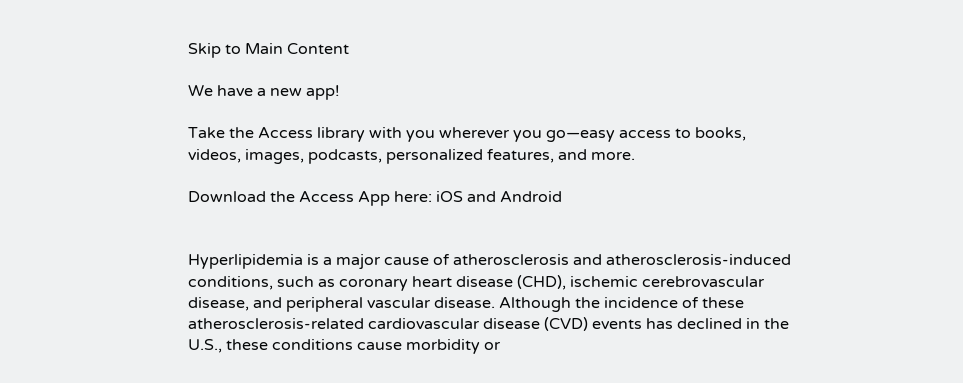Skip to Main Content

We have a new app!

Take the Access library with you wherever you go—easy access to books, videos, images, podcasts, personalized features, and more.

Download the Access App here: iOS and Android


Hyperlipidemia is a major cause of atherosclerosis and atherosclerosis-induced conditions, such as coronary heart disease (CHD), ischemic cerebrovascular disease, and peripheral vascular disease. Although the incidence of these atherosclerosis-related cardiovascular disease (CVD) events has declined in the U.S., these conditions cause morbidity or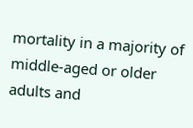mortality in a majority of middle-aged or older adults and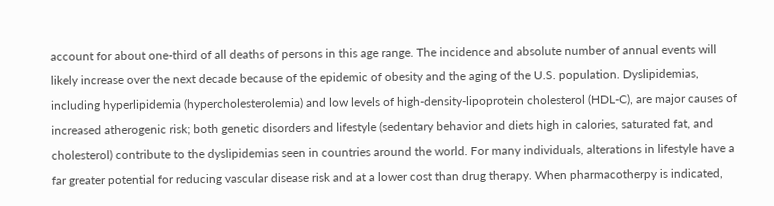account for about one-third of all deaths of persons in this age range. The incidence and absolute number of annual events will likely increase over the next decade because of the epidemic of obesity and the aging of the U.S. population. Dyslipidemias, including hyperlipidemia (hypercholesterolemia) and low levels of high-density-lipoprotein cholesterol (HDL-C), are major causes of increased atherogenic risk; both genetic disorders and lifestyle (sedentary behavior and diets high in calories, saturated fat, and cholesterol) contribute to the dyslipidemias seen in countries around the world. For many individuals, alterations in lifestyle have a far greater potential for reducing vascular disease risk and at a lower cost than drug therapy. When pharmacotherpy is indicated,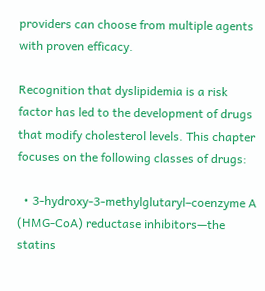providers can choose from multiple agents with proven efficacy.

Recognition that dyslipidemia is a risk factor has led to the development of drugs that modify cholesterol levels. This chapter focuses on the following classes of drugs:

  • 3-hydroxy-3-methylglutaryl–coenzyme A (HMG-CoA) reductase inhibitors—the statins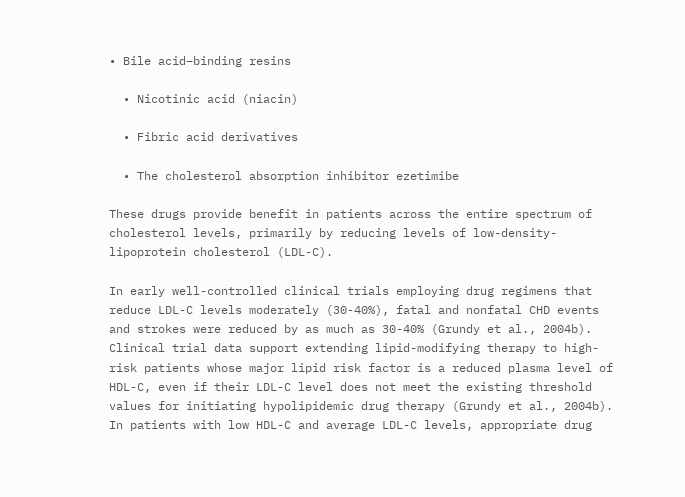• Bile acid–binding resins

  • Nicotinic acid (niacin)

  • Fibric acid derivatives

  • The cholesterol absorption inhibitor ezetimibe

These drugs provide benefit in patients across the entire spectrum of cholesterol levels, primarily by reducing levels of low-density-lipoprotein cholesterol (LDL-C).

In early well-controlled clinical trials employing drug regimens that reduce LDL-C levels moderately (30-40%), fatal and nonfatal CHD events and strokes were reduced by as much as 30-40% (Grundy et al., 2004b). Clinical trial data support extending lipid-modifying therapy to high-risk patients whose major lipid risk factor is a reduced plasma level of HDL-C, even if their LDL-C level does not meet the existing threshold values for initiating hypolipidemic drug therapy (Grundy et al., 2004b). In patients with low HDL-C and average LDL-C levels, appropriate drug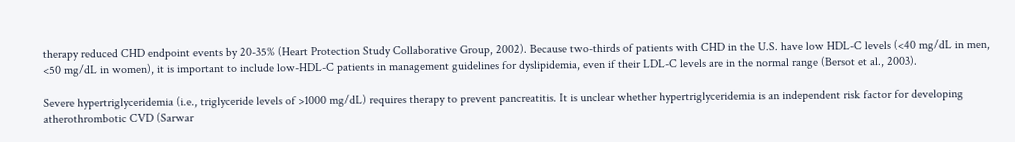therapy reduced CHD endpoint events by 20-35% (Heart Protection Study Collaborative Group, 2002). Because two-thirds of patients with CHD in the U.S. have low HDL-C levels (<40 mg/dL in men, <50 mg/dL in women), it is important to include low-HDL-C patients in management guidelines for dyslipidemia, even if their LDL-C levels are in the normal range (Bersot et al., 2003).

Severe hypertriglyceridemia (i.e., triglyceride levels of >1000 mg/dL) requires therapy to prevent pancreatitis. It is unclear whether hypertriglyceridemia is an independent risk factor for developing atherothrombotic CVD (Sarwar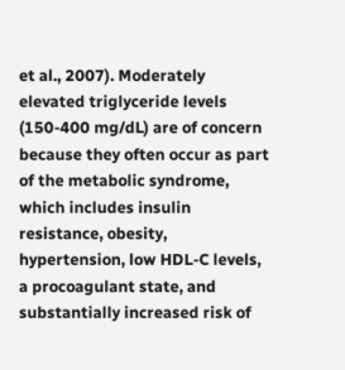et al., 2007). Moderately elevated triglyceride levels (150-400 mg/dL) are of concern because they often occur as part of the metabolic syndrome, which includes insulin resistance, obesity, hypertension, low HDL-C levels, a procoagulant state, and substantially increased risk of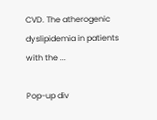CVD. The atherogenic dyslipidemia in patients with the ...

Pop-up div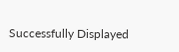Successfully Displayed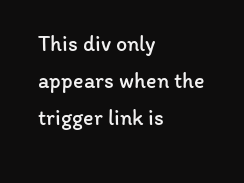This div only appears when the trigger link is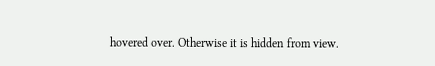hovered over. Otherwise it is hidden from view.